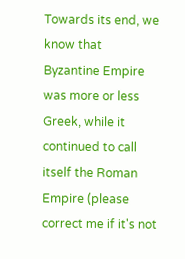Towards its end, we know that Byzantine Empire was more or less Greek, while it continued to call itself the Roman Empire (please correct me if it's not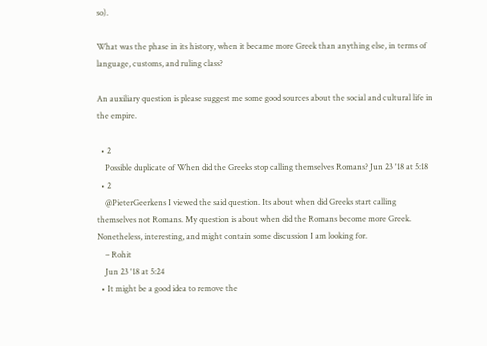so).

What was the phase in its history, when it became more Greek than anything else, in terms of language, customs, and ruling class?

An auxiliary question is please suggest me some good sources about the social and cultural life in the empire.

  • 2
    Possible duplicate of When did the Greeks stop calling themselves Romans? Jun 23 '18 at 5:18
  • 2
    @PieterGeerkens I viewed the said question. Its about when did Greeks start calling themselves not Romans. My question is about when did the Romans become more Greek. Nonetheless, interesting, and might contain some discussion I am looking for.
    – Rohit
    Jun 23 '18 at 5:24
  • It might be a good idea to remove the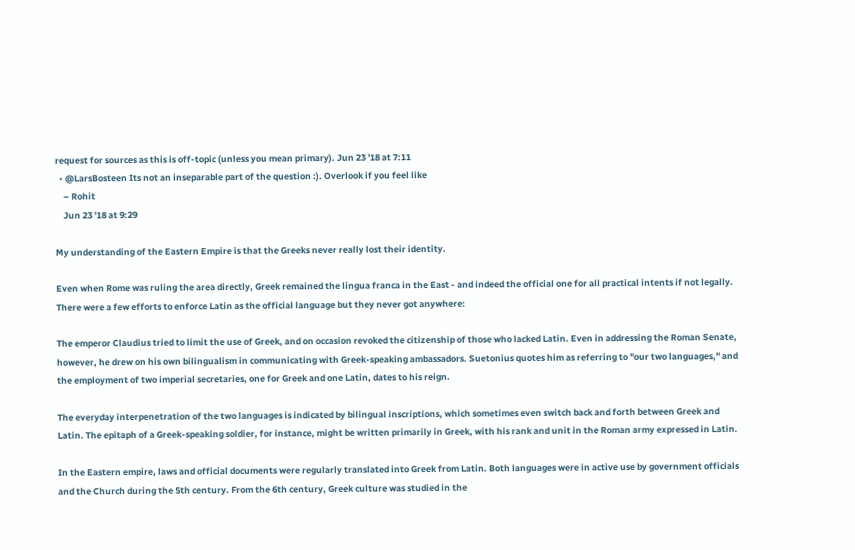request for sources as this is off-topic (unless you mean primary). Jun 23 '18 at 7:11
  • @LarsBosteen Its not an inseparable part of the question :). Overlook if you feel like
    – Rohit
    Jun 23 '18 at 9:29

My understanding of the Eastern Empire is that the Greeks never really lost their identity.

Even when Rome was ruling the area directly, Greek remained the lingua franca in the East - and indeed the official one for all practical intents if not legally. There were a few efforts to enforce Latin as the official language but they never got anywhere:

The emperor Claudius tried to limit the use of Greek, and on occasion revoked the citizenship of those who lacked Latin. Even in addressing the Roman Senate, however, he drew on his own bilingualism in communicating with Greek-speaking ambassadors. Suetonius quotes him as referring to "our two languages," and the employment of two imperial secretaries, one for Greek and one Latin, dates to his reign.

The everyday interpenetration of the two languages is indicated by bilingual inscriptions, which sometimes even switch back and forth between Greek and Latin. The epitaph of a Greek-speaking soldier, for instance, might be written primarily in Greek, with his rank and unit in the Roman army expressed in Latin.

In the Eastern empire, laws and official documents were regularly translated into Greek from Latin. Both languages were in active use by government officials and the Church during the 5th century. From the 6th century, Greek culture was studied in the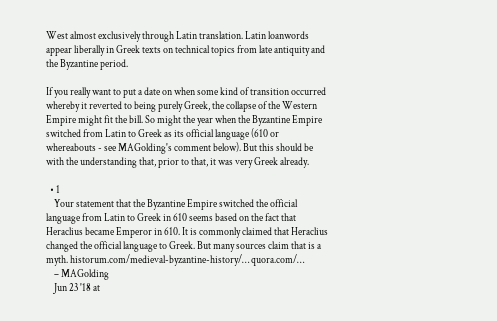West almost exclusively through Latin translation. Latin loanwords appear liberally in Greek texts on technical topics from late antiquity and the Byzantine period.

If you really want to put a date on when some kind of transition occurred whereby it reverted to being purely Greek, the collapse of the Western Empire might fit the bill. So might the year when the Byzantine Empire switched from Latin to Greek as its official language (610 or whereabouts - see MAGolding's comment below). But this should be with the understanding that, prior to that, it was very Greek already.

  • 1
    Your statement that the Byzantine Empire switched the official language from Latin to Greek in 610 seems based on the fact that Heraclius became Emperor in 610. It is commonly claimed that Heraclius changed the official language to Greek. But many sources claim that is a myth. historum.com/medieval-byzantine-history/… quora.com/…
    – MAGolding
    Jun 23 '18 at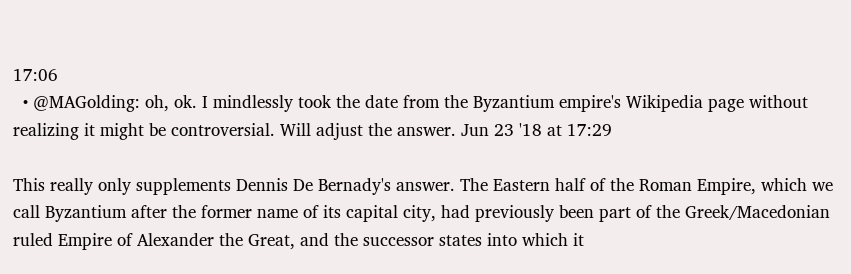17:06
  • @MAGolding: oh, ok. I mindlessly took the date from the Byzantium empire's Wikipedia page without realizing it might be controversial. Will adjust the answer. Jun 23 '18 at 17:29

This really only supplements Dennis De Bernady's answer. The Eastern half of the Roman Empire, which we call Byzantium after the former name of its capital city, had previously been part of the Greek/Macedonian ruled Empire of Alexander the Great, and the successor states into which it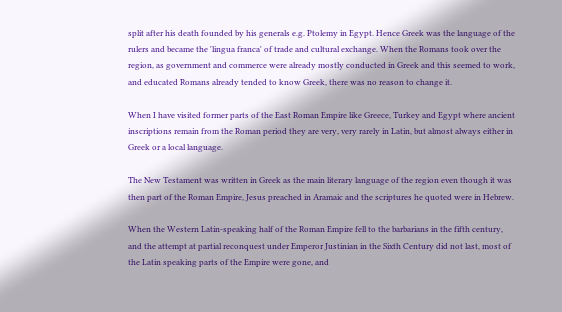split after his death founded by his generals e.g. Ptolemy in Egypt. Hence Greek was the language of the rulers and became the 'lingua franca' of trade and cultural exchange. When the Romans took over the region, as government and commerce were already mostly conducted in Greek and this seemed to work, and educated Romans already tended to know Greek, there was no reason to change it.

When I have visited former parts of the East Roman Empire like Greece, Turkey and Egypt where ancient inscriptions remain from the Roman period they are very, very rarely in Latin, but almost always either in Greek or a local language.

The New Testament was written in Greek as the main literary language of the region even though it was then part of the Roman Empire, Jesus preached in Aramaic and the scriptures he quoted were in Hebrew.

When the Western Latin-speaking half of the Roman Empire fell to the barbarians in the fifth century, and the attempt at partial reconquest under Emperor Justinian in the Sixth Century did not last, most of the Latin speaking parts of the Empire were gone, and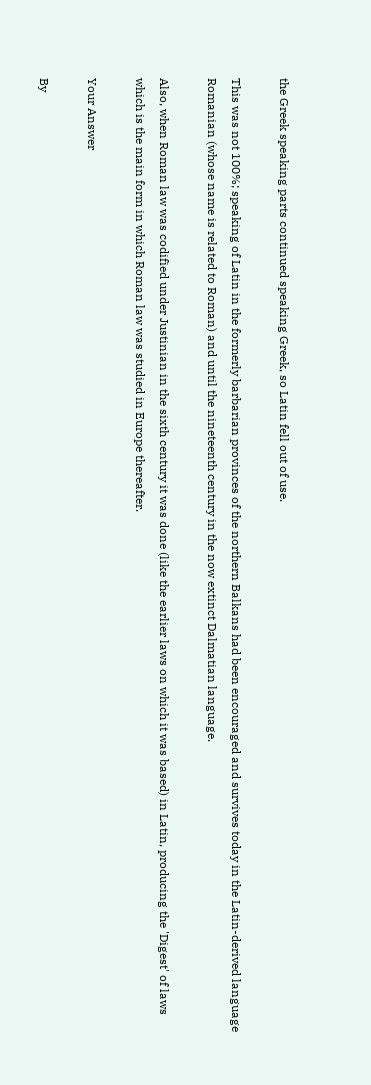the Greek speaking parts continued speaking Greek, so Latin fell out of use.

This was not 100%; speaking of Latin in the formerly barbarian provinces of the northern Balkans had been encouraged and survives today in the Latin-derived language Romanian (whose name is related to Roman) and until the nineteenth century in the now extinct Dalmatian language.

Also, when Roman law was codified under Justinian in the sixth century it was done (like the earlier laws on which it was based) in Latin, producing the 'Digest' of laws which is the main form in which Roman law was studied in Europe thereafter.

Your Answer

By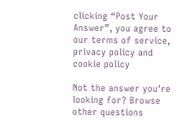clicking “Post Your Answer”, you agree to our terms of service, privacy policy and cookie policy

Not the answer you're looking for? Browse other questions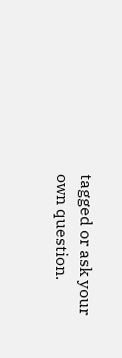tagged or ask your own question.